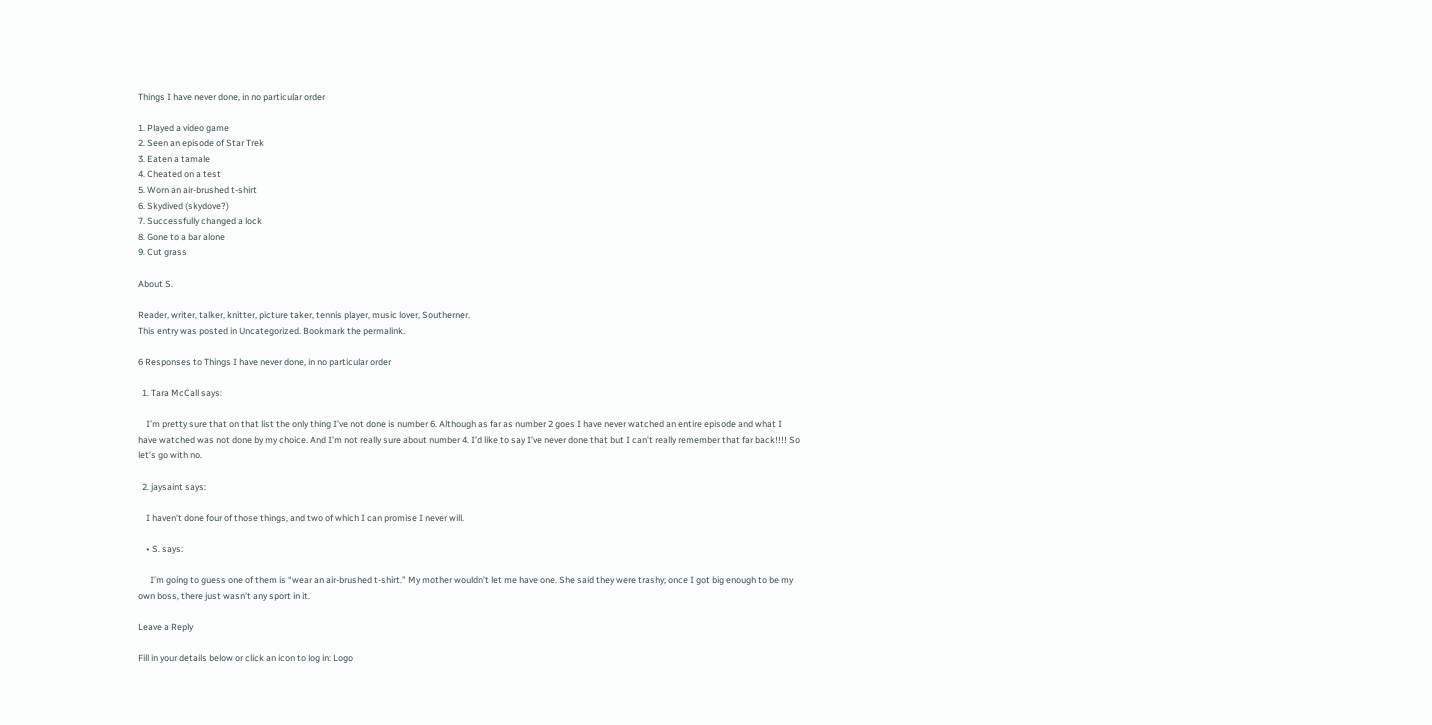Things I have never done, in no particular order

1. Played a video game
2. Seen an episode of Star Trek
3. Eaten a tamale
4. Cheated on a test
5. Worn an air-brushed t-shirt
6. Skydived (skydove?)
7. Successfully changed a lock
8. Gone to a bar alone
9. Cut grass

About S.

Reader, writer, talker, knitter, picture taker, tennis player, music lover, Southerner.
This entry was posted in Uncategorized. Bookmark the permalink.

6 Responses to Things I have never done, in no particular order

  1. Tara McCall says:

    I’m pretty sure that on that list the only thing I’ve not done is number 6. Although as far as number 2 goes I have never watched an entire episode and what I have watched was not done by my choice. And I’m not really sure about number 4. I’d like to say I’ve never done that but I can’t really remember that far back!!!! So let’s go with no.

  2. jaysaint says:

    I haven’t done four of those things, and two of which I can promise I never will.

    • S. says:

      I’m going to guess one of them is “wear an air-brushed t-shirt.” My mother wouldn’t let me have one. She said they were trashy; once I got big enough to be my own boss, there just wasn’t any sport in it.

Leave a Reply

Fill in your details below or click an icon to log in: Logo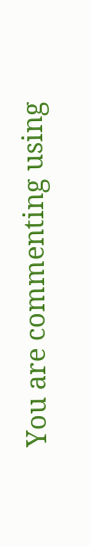You are commenting using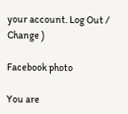your account. Log Out /  Change )

Facebook photo

You are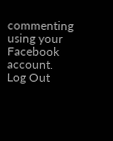commenting using your Facebook account. Log Out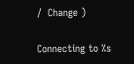/  Change )

Connecting to %s